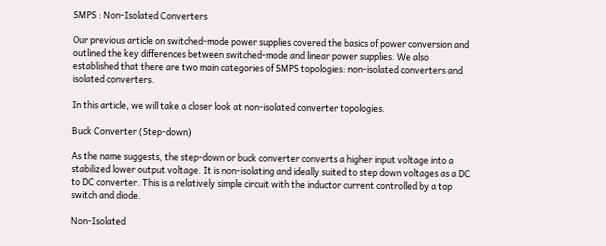SMPS : Non-Isolated Converters

Our previous article on switched-mode power supplies covered the basics of power conversion and outlined the key differences between switched-mode and linear power supplies. We also established that there are two main categories of SMPS topologies: non-isolated converters and isolated converters.

In this article, we will take a closer look at non-isolated converter topologies.

Buck Converter (Step-down)

As the name suggests, the step-down or buck converter converts a higher input voltage into a stabilized lower output voltage. It is non-isolating and ideally suited to step down voltages as a DC to DC converter. This is a relatively simple circuit with the inductor current controlled by a top switch and diode.

Non-Isolated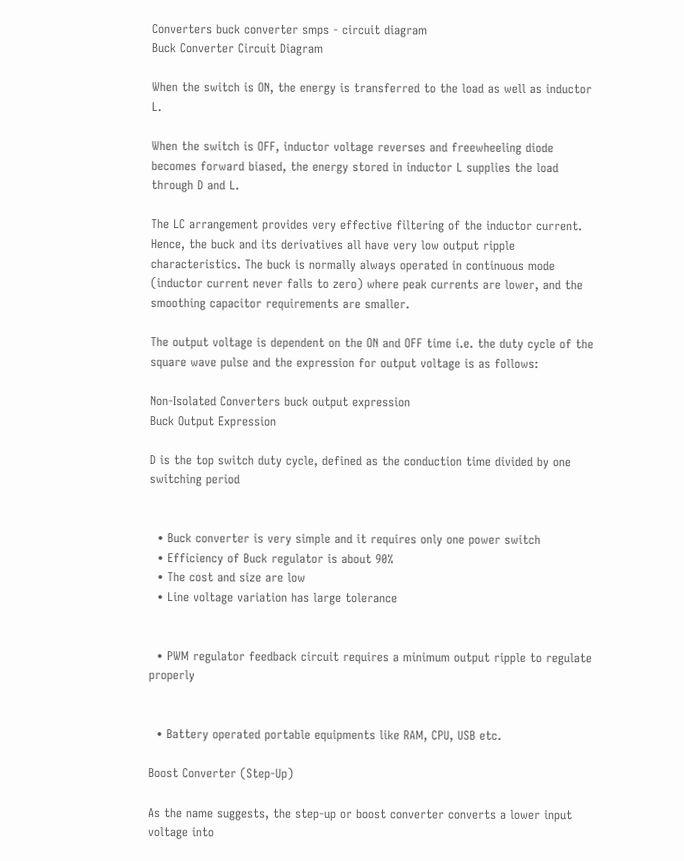Converters buck converter smps - circuit diagram
Buck Converter Circuit Diagram

When the switch is ON, the energy is transferred to the load as well as inductor L.

When the switch is OFF, inductor voltage reverses and freewheeling diode becomes forward biased, the energy stored in inductor L supplies the load through D and L.

The LC arrangement provides very effective filtering of the inductor current. Hence, the buck and its derivatives all have very low output ripple characteristics. The buck is normally always operated in continuous mode (inductor current never falls to zero) where peak currents are lower, and the smoothing capacitor requirements are smaller.

The output voltage is dependent on the ON and OFF time i.e. the duty cycle of the square wave pulse and the expression for output voltage is as follows:

Non-Isolated Converters buck output expression
Buck Output Expression

D is the top switch duty cycle, defined as the conduction time divided by one switching period


  • Buck converter is very simple and it requires only one power switch
  • Efficiency of Buck regulator is about 90%
  • The cost and size are low
  • Line voltage variation has large tolerance


  • PWM regulator feedback circuit requires a minimum output ripple to regulate properly


  • Battery operated portable equipments like RAM, CPU, USB etc.

Boost Converter (Step-Up)

As the name suggests, the step-up or boost converter converts a lower input voltage into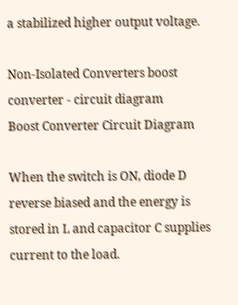a stabilized higher output voltage.

Non-Isolated Converters boost converter - circuit diagram
Boost Converter Circuit Diagram

When the switch is ON, diode D reverse biased and the energy is stored in L and capacitor C supplies current to the load.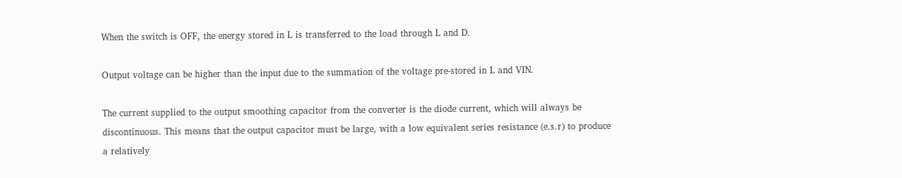When the switch is OFF, the energy stored in L is transferred to the load through L and D.

Output voltage can be higher than the input due to the summation of the voltage pre-stored in L and VIN.

The current supplied to the output smoothing capacitor from the converter is the diode current, which will always be discontinuous. This means that the output capacitor must be large, with a low equivalent series resistance (e.s.r) to produce a relatively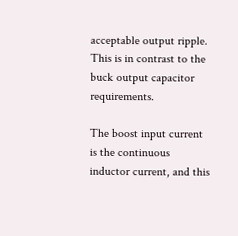acceptable output ripple. This is in contrast to the buck output capacitor requirements.

The boost input current is the continuous inductor current, and this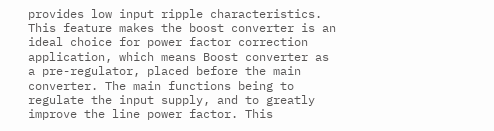provides low input ripple characteristics. This feature makes the boost converter is an ideal choice for power factor correction application, which means Boost converter as a pre-regulator, placed before the main converter. The main functions being to regulate the input supply, and to greatly improve the line power factor. This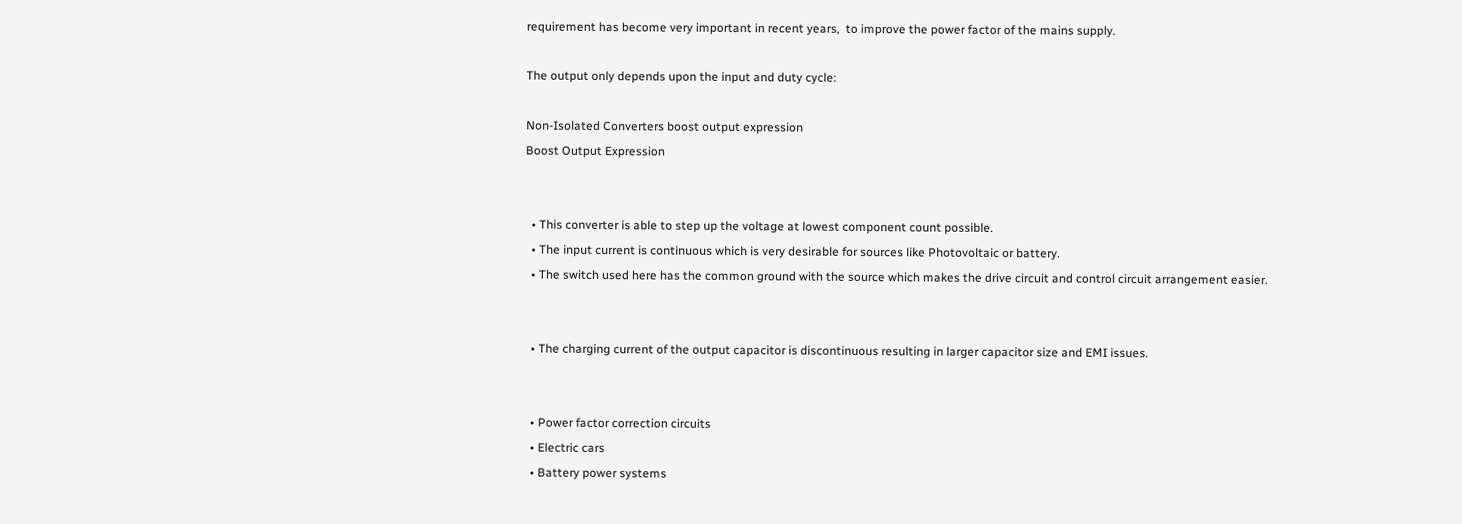requirement has become very important in recent years,  to improve the power factor of the mains supply.

The output only depends upon the input and duty cycle:

Non-Isolated Converters boost output expression
Boost Output Expression


  • This converter is able to step up the voltage at lowest component count possible.
  • The input current is continuous which is very desirable for sources like Photovoltaic or battery.
  • The switch used here has the common ground with the source which makes the drive circuit and control circuit arrangement easier.


  • The charging current of the output capacitor is discontinuous resulting in larger capacitor size and EMI issues.


  • Power factor correction circuits
  • Electric cars
  • Battery power systems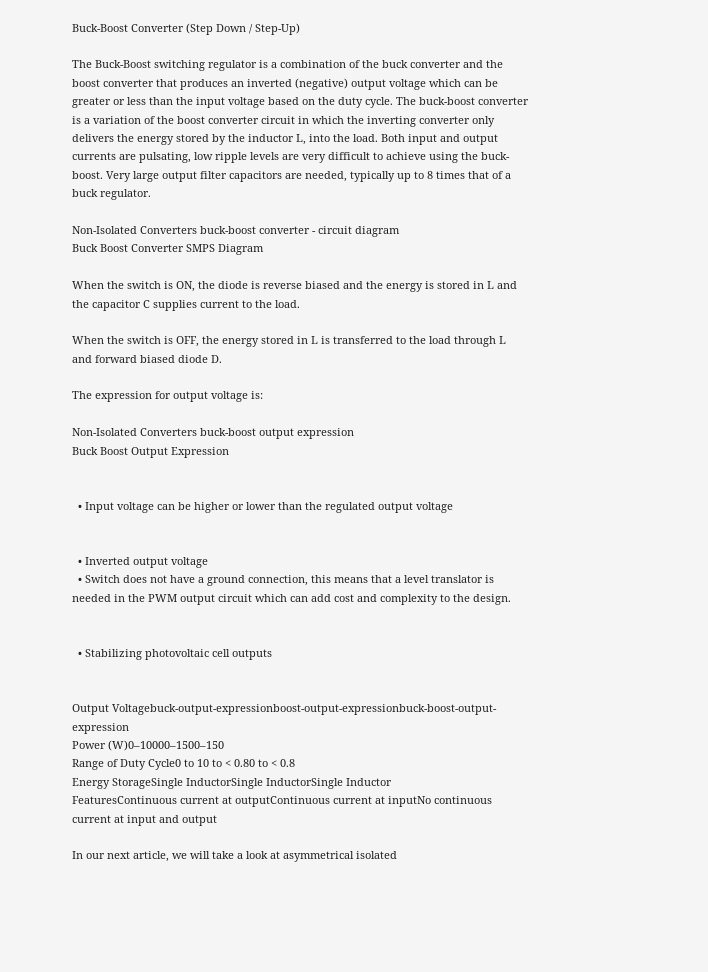Buck-Boost Converter (Step Down / Step-Up)

The Buck-Boost switching regulator is a combination of the buck converter and the boost converter that produces an inverted (negative) output voltage which can be greater or less than the input voltage based on the duty cycle. The buck-boost converter is a variation of the boost converter circuit in which the inverting converter only delivers the energy stored by the inductor L, into the load. Both input and output currents are pulsating, low ripple levels are very difficult to achieve using the buck-boost. Very large output filter capacitors are needed, typically up to 8 times that of a buck regulator.

Non-Isolated Converters buck-boost converter - circuit diagram
Buck Boost Converter SMPS Diagram

When the switch is ON, the diode is reverse biased and the energy is stored in L and the capacitor C supplies current to the load.

When the switch is OFF, the energy stored in L is transferred to the load through L and forward biased diode D.

The expression for output voltage is:

Non-Isolated Converters buck-boost output expression
Buck Boost Output Expression


  • Input voltage can be higher or lower than the regulated output voltage


  • Inverted output voltage
  • Switch does not have a ground connection, this means that a level translator is needed in the PWM output circuit which can add cost and complexity to the design.


  • Stabilizing photovoltaic cell outputs


Output Voltagebuck-output-expressionboost-output-expressionbuck-boost-output-expression
Power (W)0–10000–1500–150
Range of Duty Cycle0 to 10 to < 0.80 to < 0.8
Energy StorageSingle InductorSingle InductorSingle Inductor
FeaturesContinuous current at outputContinuous current at inputNo continuous current at input and output

In our next article, we will take a look at asymmetrical isolated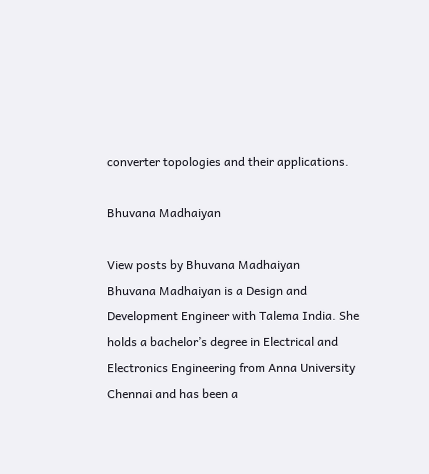converter topologies and their applications.

Bhuvana Madhaiyan

View posts by Bhuvana Madhaiyan
Bhuvana Madhaiyan is a Design and Development Engineer with Talema India. She holds a bachelor’s degree in Electrical and Electronics Engineering from Anna University Chennai and has been a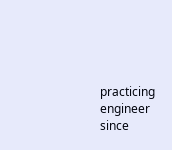practicing engineer since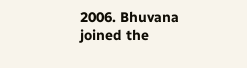2006. Bhuvana joined the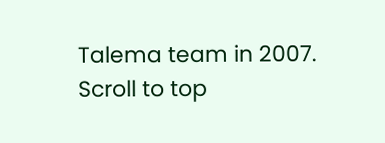Talema team in 2007.
Scroll to top